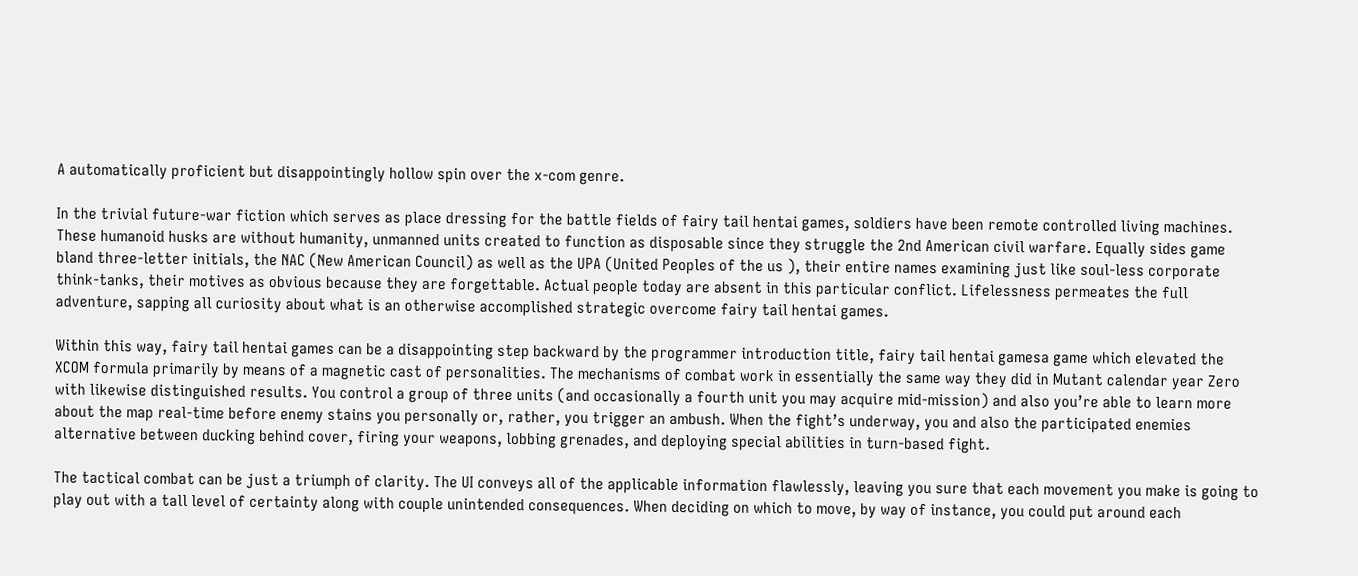A automatically proficient but disappointingly hollow spin over the x-com genre.

In the trivial future-war fiction which serves as place dressing for the battle fields of fairy tail hentai games, soldiers have been remote controlled living machines. These humanoid husks are without humanity, unmanned units created to function as disposable since they struggle the 2nd American civil warfare. Equally sides game bland three-letter initials, the NAC (New American Council) as well as the UPA (United Peoples of the us ), their entire names examining just like soul-less corporate think-tanks, their motives as obvious because they are forgettable. Actual people today are absent in this particular conflict. Lifelessness permeates the full adventure, sapping all curiosity about what is an otherwise accomplished strategic overcome fairy tail hentai games.

Within this way, fairy tail hentai games can be a disappointing step backward by the programmer introduction title, fairy tail hentai gamesa game which elevated the XCOM formula primarily by means of a magnetic cast of personalities. The mechanisms of combat work in essentially the same way they did in Mutant calendar year Zero with likewise distinguished results. You control a group of three units (and occasionally a fourth unit you may acquire mid-mission) and also you’re able to learn more about the map real-time before enemy stains you personally or, rather, you trigger an ambush. When the fight’s underway, you and also the participated enemies alternative between ducking behind cover, firing your weapons, lobbing grenades, and deploying special abilities in turn-based fight.

The tactical combat can be just a triumph of clarity. The UI conveys all of the applicable information flawlessly, leaving you sure that each movement you make is going to play out with a tall level of certainty along with couple unintended consequences. When deciding on which to move, by way of instance, you could put around each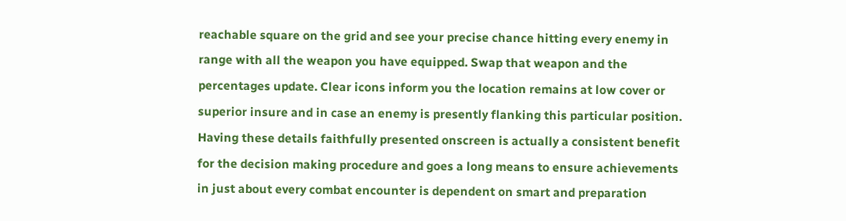reachable square on the grid and see your precise chance hitting every enemy in range with all the weapon you have equipped. Swap that weapon and the percentages update. Clear icons inform you the location remains at low cover or superior insure and in case an enemy is presently flanking this particular position. Having these details faithfully presented onscreen is actually a consistent benefit for the decision making procedure and goes a long means to ensure achievements in just about every combat encounter is dependent on smart and preparation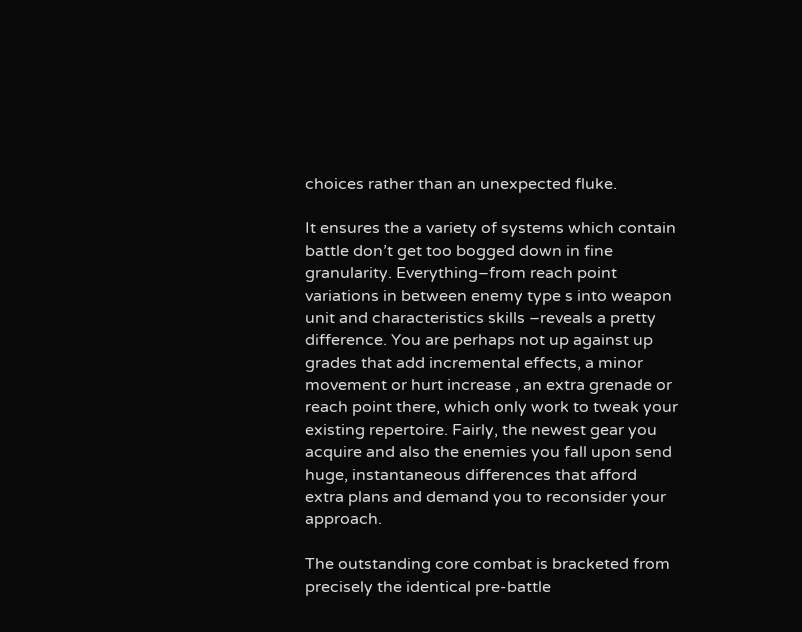choices rather than an unexpected fluke.

It ensures the a variety of systems which contain battle don’t get too bogged down in fine granularity. Everything–from reach point variations in between enemy type s into weapon unit and characteristics skills –reveals a pretty difference. You are perhaps not up against up grades that add incremental effects, a minor movement or hurt increase , an extra grenade or reach point there, which only work to tweak your existing repertoire. Fairly, the newest gear you acquire and also the enemies you fall upon send huge, instantaneous differences that afford extra plans and demand you to reconsider your approach.

The outstanding core combat is bracketed from precisely the identical pre-battle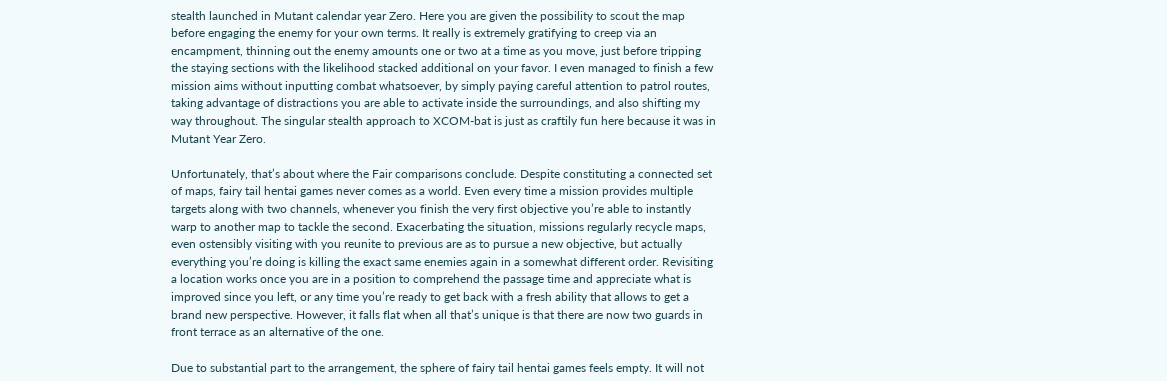stealth launched in Mutant calendar year Zero. Here you are given the possibility to scout the map before engaging the enemy for your own terms. It really is extremely gratifying to creep via an encampment, thinning out the enemy amounts one or two at a time as you move, just before tripping the staying sections with the likelihood stacked additional on your favor. I even managed to finish a few mission aims without inputting combat whatsoever, by simply paying careful attention to patrol routes, taking advantage of distractions you are able to activate inside the surroundings, and also shifting my way throughout. The singular stealth approach to XCOM-bat is just as craftily fun here because it was in Mutant Year Zero.

Unfortunately, that’s about where the Fair comparisons conclude. Despite constituting a connected set of maps, fairy tail hentai games never comes as a world. Even every time a mission provides multiple targets along with two channels, whenever you finish the very first objective you’re able to instantly warp to another map to tackle the second. Exacerbating the situation, missions regularly recycle maps, even ostensibly visiting with you reunite to previous are as to pursue a new objective, but actually everything you’re doing is killing the exact same enemies again in a somewhat different order. Revisiting a location works once you are in a position to comprehend the passage time and appreciate what is improved since you left, or any time you’re ready to get back with a fresh ability that allows to get a brand new perspective. However, it falls flat when all that’s unique is that there are now two guards in front terrace as an alternative of the one.

Due to substantial part to the arrangement, the sphere of fairy tail hentai games feels empty. It will not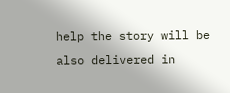help the story will be also delivered in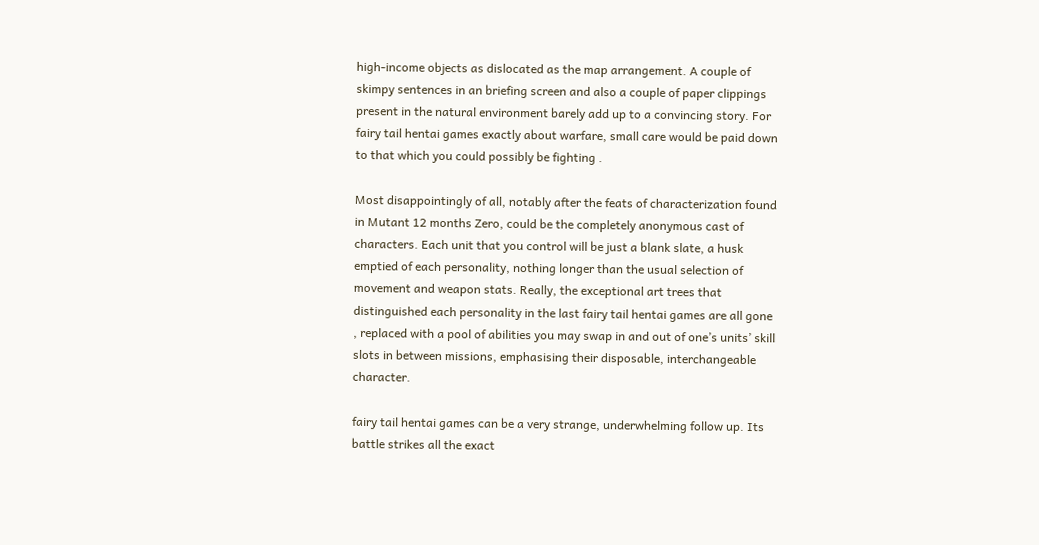high-income objects as dislocated as the map arrangement. A couple of skimpy sentences in an briefing screen and also a couple of paper clippings present in the natural environment barely add up to a convincing story. For fairy tail hentai games exactly about warfare, small care would be paid down to that which you could possibly be fighting .

Most disappointingly of all, notably after the feats of characterization found in Mutant 12 months Zero, could be the completely anonymous cast of characters. Each unit that you control will be just a blank slate, a husk emptied of each personality, nothing longer than the usual selection of movement and weapon stats. Really, the exceptional art trees that distinguished each personality in the last fairy tail hentai games are all gone , replaced with a pool of abilities you may swap in and out of one’s units’ skill slots in between missions, emphasising their disposable, interchangeable character.

fairy tail hentai games can be a very strange, underwhelming follow up. Its battle strikes all the exact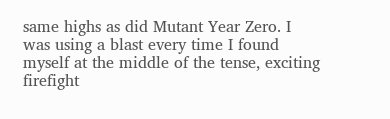same highs as did Mutant Year Zero. I was using a blast every time I found myself at the middle of the tense, exciting firefight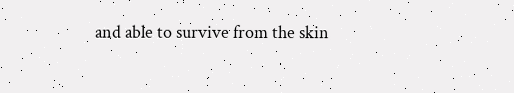and able to survive from the skin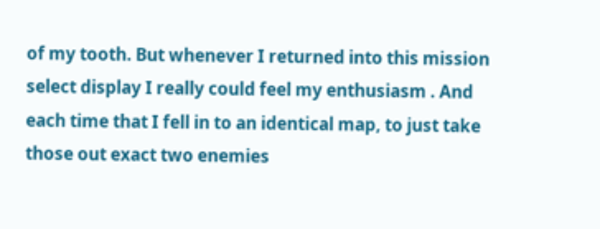of my tooth. But whenever I returned into this mission select display I really could feel my enthusiasm . And each time that I fell in to an identical map, to just take those out exact two enemies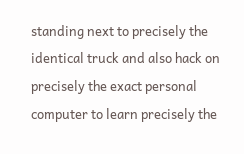standing next to precisely the identical truck and also hack on precisely the exact personal computer to learn precisely the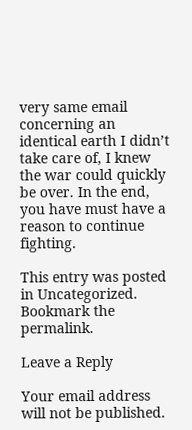very same email concerning an identical earth I didn’t take care of, I knew the war could quickly be over. In the end, you have must have a reason to continue fighting.

This entry was posted in Uncategorized. Bookmark the permalink.

Leave a Reply

Your email address will not be published.